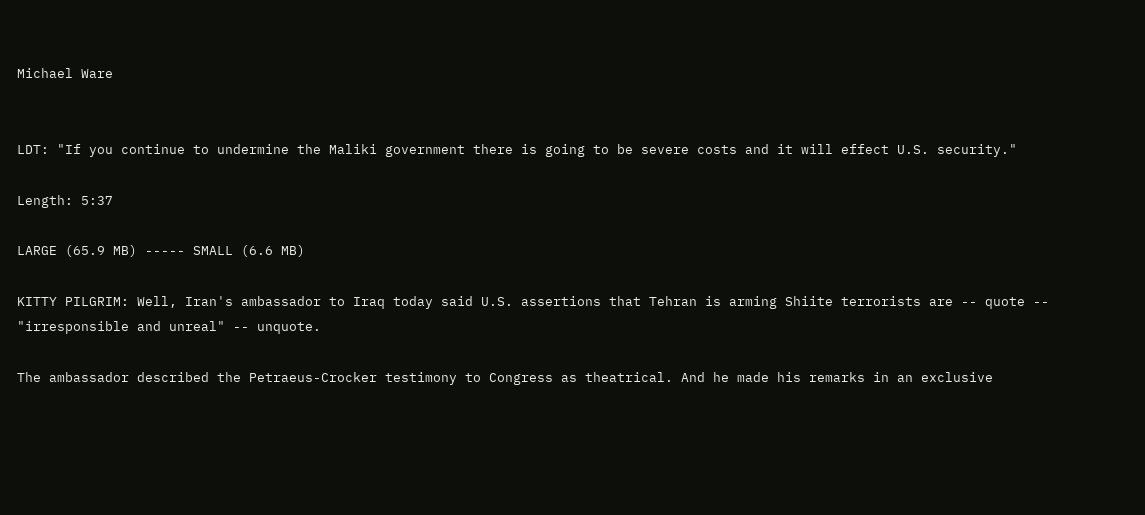Michael Ware


LDT: "If you continue to undermine the Maliki government there is going to be severe costs and it will effect U.S. security."

Length: 5:37

LARGE (65.9 MB) ----- SMALL (6.6 MB)

KITTY PILGRIM: Well, Iran's ambassador to Iraq today said U.S. assertions that Tehran is arming Shiite terrorists are -- quote -- "irresponsible and unreal" -- unquote.

The ambassador described the Petraeus-Crocker testimony to Congress as theatrical. And he made his remarks in an exclusive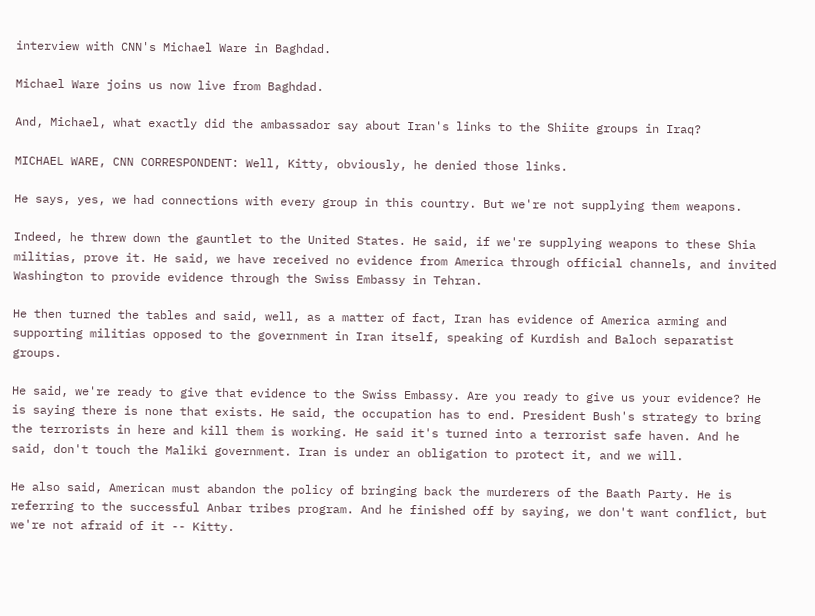interview with CNN's Michael Ware in Baghdad.

Michael Ware joins us now live from Baghdad.

And, Michael, what exactly did the ambassador say about Iran's links to the Shiite groups in Iraq?

MICHAEL WARE, CNN CORRESPONDENT: Well, Kitty, obviously, he denied those links.

He says, yes, we had connections with every group in this country. But we're not supplying them weapons.

Indeed, he threw down the gauntlet to the United States. He said, if we're supplying weapons to these Shia militias, prove it. He said, we have received no evidence from America through official channels, and invited Washington to provide evidence through the Swiss Embassy in Tehran.

He then turned the tables and said, well, as a matter of fact, Iran has evidence of America arming and supporting militias opposed to the government in Iran itself, speaking of Kurdish and Baloch separatist groups.

He said, we're ready to give that evidence to the Swiss Embassy. Are you ready to give us your evidence? He is saying there is none that exists. He said, the occupation has to end. President Bush's strategy to bring the terrorists in here and kill them is working. He said it's turned into a terrorist safe haven. And he said, don't touch the Maliki government. Iran is under an obligation to protect it, and we will.

He also said, American must abandon the policy of bringing back the murderers of the Baath Party. He is referring to the successful Anbar tribes program. And he finished off by saying, we don't want conflict, but we're not afraid of it -- Kitty.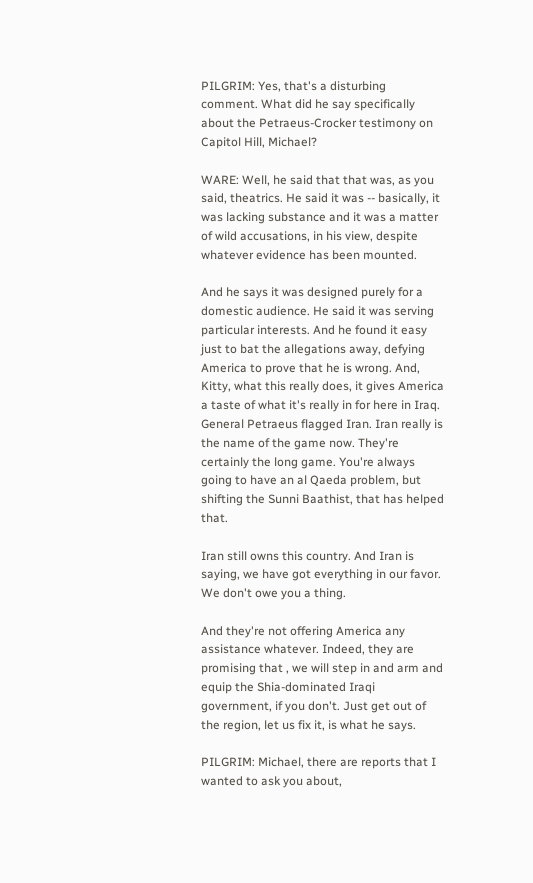PILGRIM: Yes, that's a disturbing comment. What did he say specifically about the Petraeus-Crocker testimony on Capitol Hill, Michael?

WARE: Well, he said that that was, as you said, theatrics. He said it was -- basically, it was lacking substance and it was a matter of wild accusations, in his view, despite whatever evidence has been mounted.

And he says it was designed purely for a domestic audience. He said it was serving particular interests. And he found it easy just to bat the allegations away, defying America to prove that he is wrong. And, Kitty, what this really does, it gives America a taste of what it's really in for here in Iraq. General Petraeus flagged Iran. Iran really is the name of the game now. They're certainly the long game. You're always going to have an al Qaeda problem, but shifting the Sunni Baathist, that has helped that.

Iran still owns this country. And Iran is saying, we have got everything in our favor. We don't owe you a thing.

And they're not offering America any assistance whatever. Indeed, they are promising that , we will step in and arm and equip the Shia-dominated Iraqi government, if you don't. Just get out of the region, let us fix it, is what he says.

PILGRIM: Michael, there are reports that I wanted to ask you about,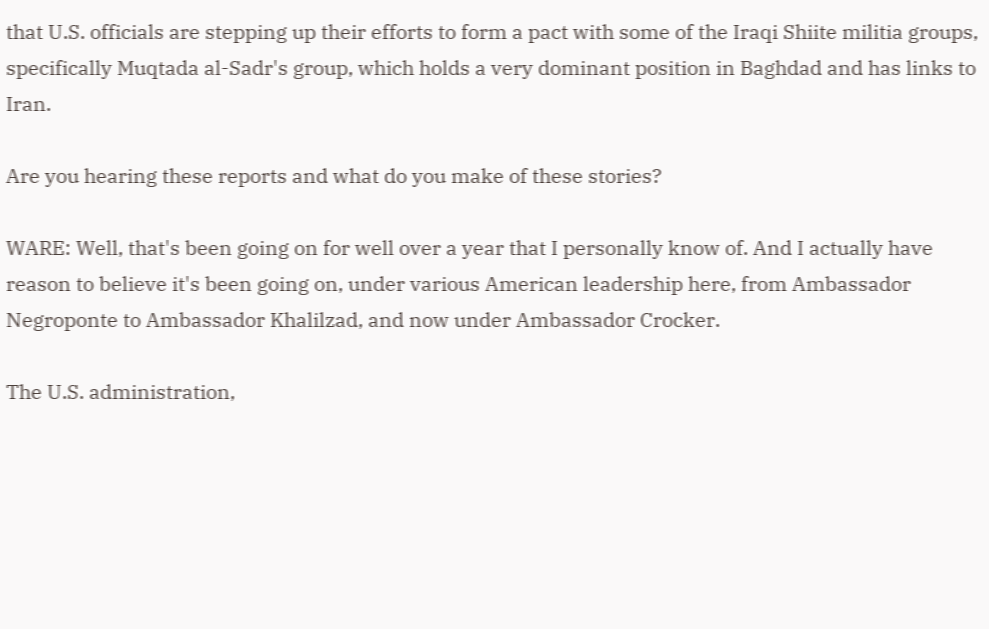that U.S. officials are stepping up their efforts to form a pact with some of the Iraqi Shiite militia groups, specifically Muqtada al-Sadr's group, which holds a very dominant position in Baghdad and has links to Iran.

Are you hearing these reports and what do you make of these stories?

WARE: Well, that's been going on for well over a year that I personally know of. And I actually have reason to believe it's been going on, under various American leadership here, from Ambassador Negroponte to Ambassador Khalilzad, and now under Ambassador Crocker.

The U.S. administration,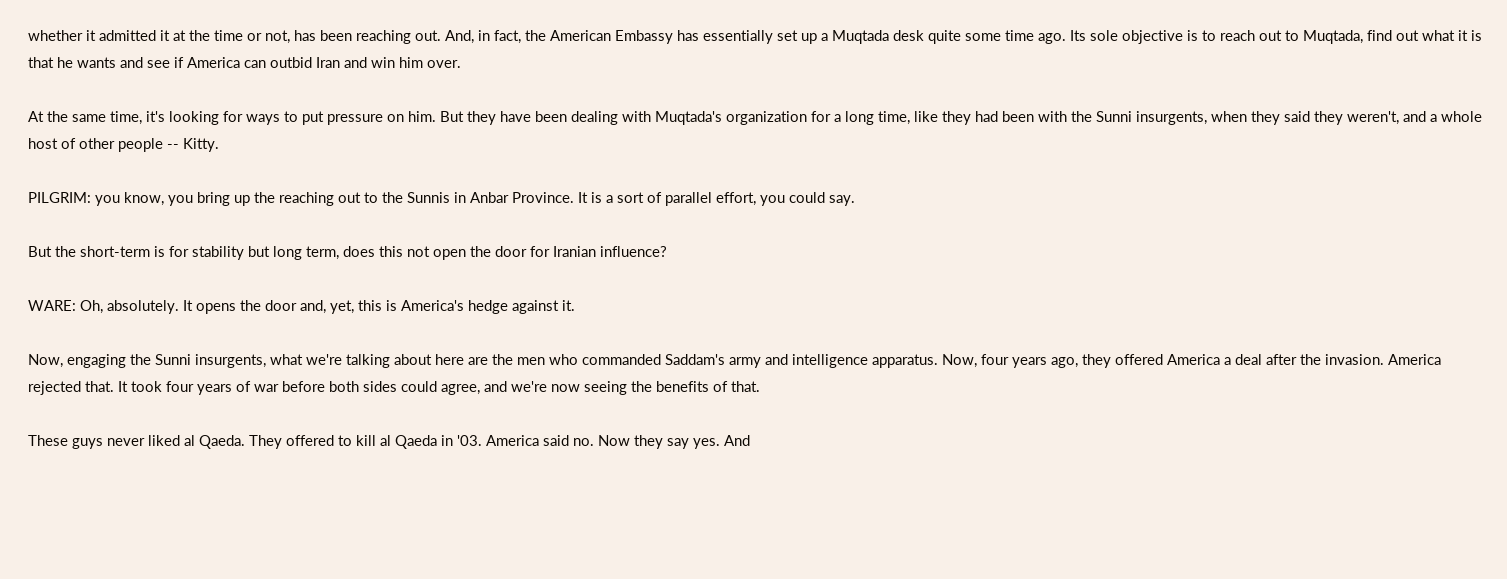whether it admitted it at the time or not, has been reaching out. And, in fact, the American Embassy has essentially set up a Muqtada desk quite some time ago. Its sole objective is to reach out to Muqtada, find out what it is that he wants and see if America can outbid Iran and win him over.

At the same time, it's looking for ways to put pressure on him. But they have been dealing with Muqtada's organization for a long time, like they had been with the Sunni insurgents, when they said they weren't, and a whole host of other people -- Kitty.

PILGRIM: you know, you bring up the reaching out to the Sunnis in Anbar Province. It is a sort of parallel effort, you could say.

But the short-term is for stability but long term, does this not open the door for Iranian influence?

WARE: Oh, absolutely. It opens the door and, yet, this is America's hedge against it.

Now, engaging the Sunni insurgents, what we're talking about here are the men who commanded Saddam's army and intelligence apparatus. Now, four years ago, they offered America a deal after the invasion. America rejected that. It took four years of war before both sides could agree, and we're now seeing the benefits of that.

These guys never liked al Qaeda. They offered to kill al Qaeda in '03. America said no. Now they say yes. And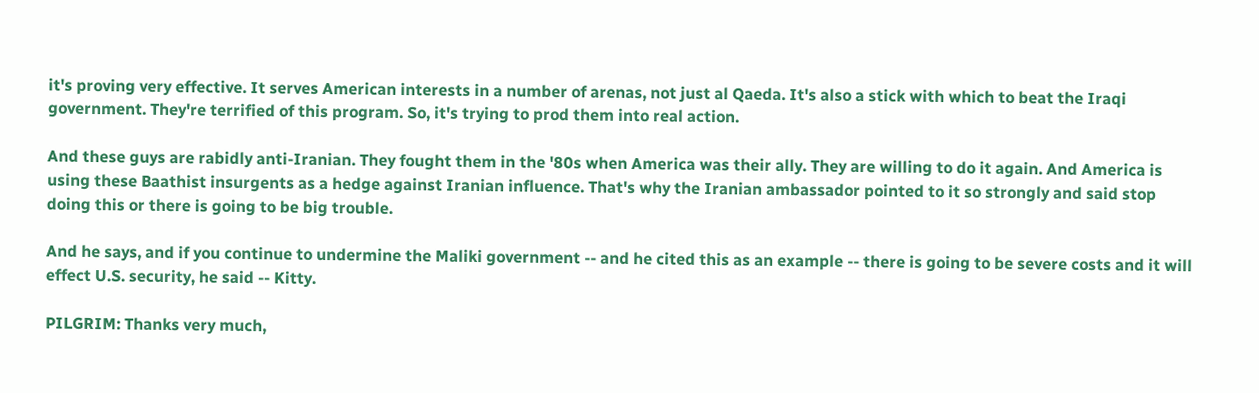it's proving very effective. It serves American interests in a number of arenas, not just al Qaeda. It's also a stick with which to beat the Iraqi government. They're terrified of this program. So, it's trying to prod them into real action.

And these guys are rabidly anti-Iranian. They fought them in the '80s when America was their ally. They are willing to do it again. And America is using these Baathist insurgents as a hedge against Iranian influence. That's why the Iranian ambassador pointed to it so strongly and said stop doing this or there is going to be big trouble.

And he says, and if you continue to undermine the Maliki government -- and he cited this as an example -- there is going to be severe costs and it will effect U.S. security, he said -- Kitty.

PILGRIM: Thanks very much,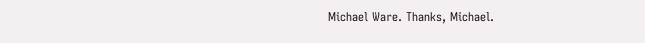Michael Ware. Thanks, Michael.